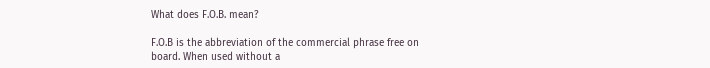What does F.O.B. mean?

F.O.B is the abbreviation of the commercial phrase free on board. When used without a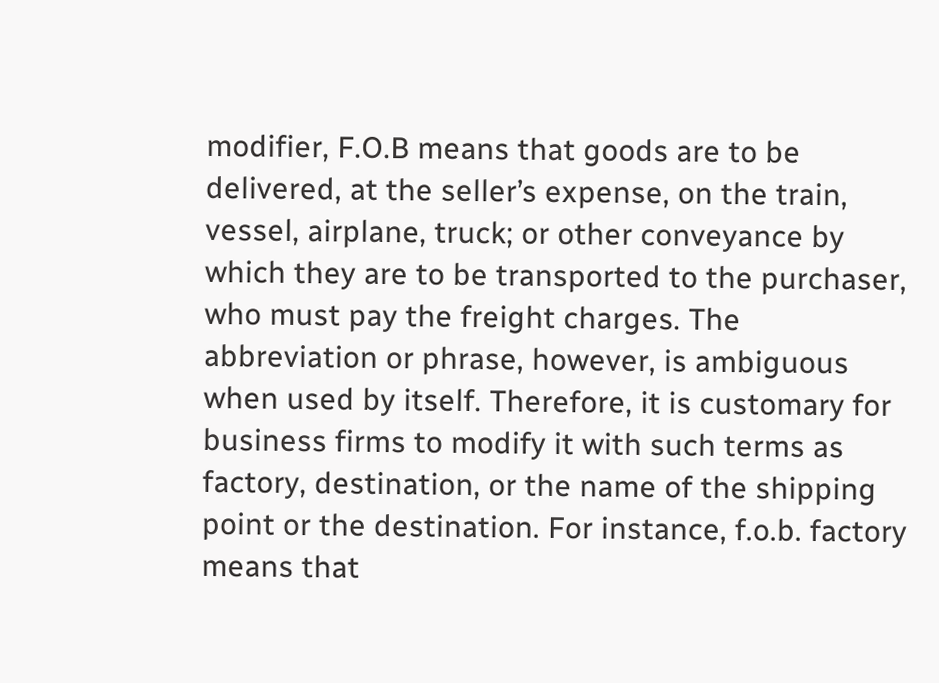modifier, F.O.B means that goods are to be delivered, at the seller’s expense, on the train, vessel, airplane, truck; or other conveyance by which they are to be transported to the purchaser, who must pay the freight charges. The abbreviation or phrase, however, is ambiguous when used by itself. Therefore, it is customary for business firms to modify it with such terms as factory, destination, or the name of the shipping point or the destination. For instance, f.o.b. factory means that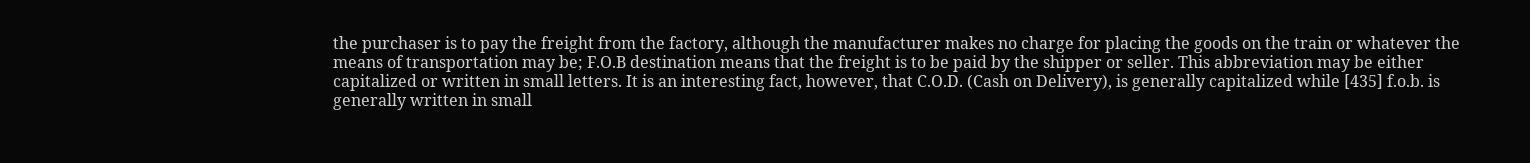the purchaser is to pay the freight from the factory, although the manufacturer makes no charge for placing the goods on the train or whatever the means of transportation may be; F.O.B destination means that the freight is to be paid by the shipper or seller. This abbreviation may be either capitalized or written in small letters. It is an interesting fact, however, that C.O.D. (Cash on Delivery), is generally capitalized while [435] f.o.b. is generally written in small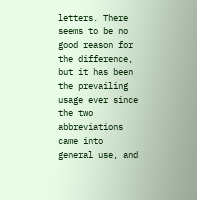letters. There seems to be no good reason for the difference, but it has been the prevailing usage ever since the two abbreviations came into general use, and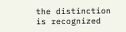the distinction is recognized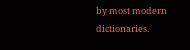by most modern dictionaries.